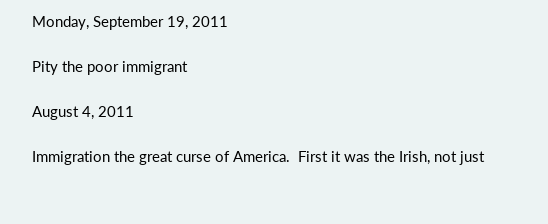Monday, September 19, 2011

Pity the poor immigrant

August 4, 2011

Immigration the great curse of America.  First it was the Irish, not just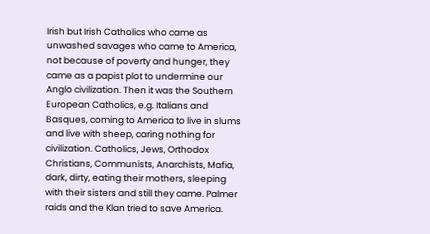Irish but Irish Catholics who came as unwashed savages who came to America, not because of poverty and hunger, they came as a papist plot to undermine our Anglo civilization. Then it was the Southern European Catholics, e.g. Italians and Basques, coming to America to live in slums and live with sheep, caring nothing for civilization. Catholics, Jews, Orthodox Christians, Communists, Anarchists, Mafia, dark, dirty, eating their mothers, sleeping with their sisters and still they came. Palmer raids and the Klan tried to save America.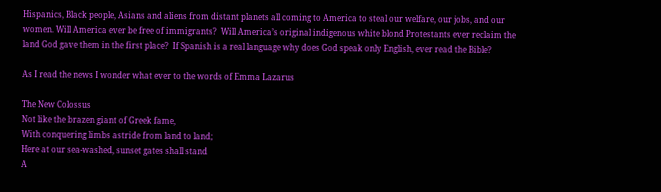Hispanics, Black people, Asians and aliens from distant planets all coming to America to steal our welfare, our jobs, and our women. Will America ever be free of immigrants?  Will America’s original indigenous white blond Protestants ever reclaim the land God gave them in the first place?  If Spanish is a real language why does God speak only English, ever read the Bible?

As I read the news I wonder what ever to the words of Emma Lazarus

The New Colossus
Not like the brazen giant of Greek fame,
With conquering limbs astride from land to land;
Here at our sea-washed, sunset gates shall stand
A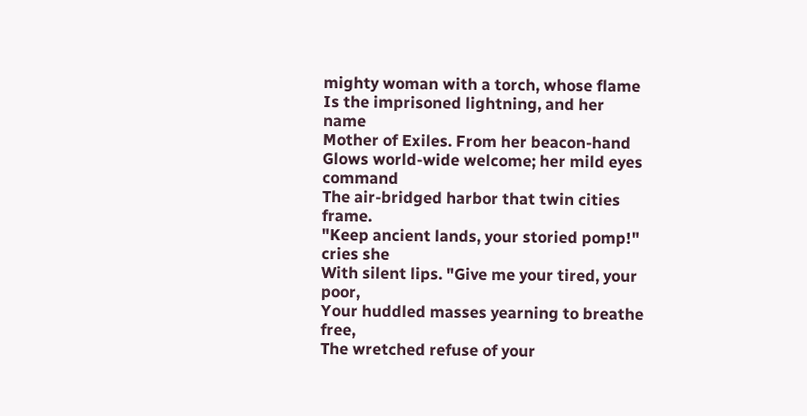mighty woman with a torch, whose flame
Is the imprisoned lightning, and her name
Mother of Exiles. From her beacon-hand
Glows world-wide welcome; her mild eyes command
The air-bridged harbor that twin cities frame.
"Keep ancient lands, your storied pomp!" cries she
With silent lips. "Give me your tired, your poor,
Your huddled masses yearning to breathe free,
The wretched refuse of your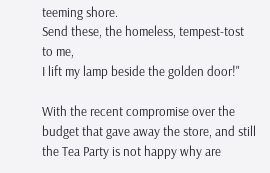teeming shore.
Send these, the homeless, tempest-tost to me,
I lift my lamp beside the golden door!"

With the recent compromise over the budget that gave away the store, and still the Tea Party is not happy why are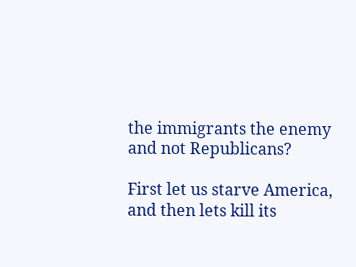the immigrants the enemy and not Republicans?

First let us starve America, and then lets kill its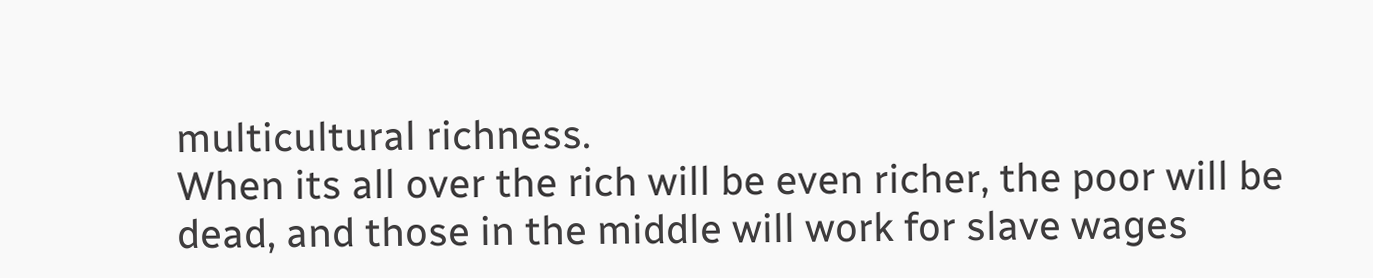multicultural richness.
When its all over the rich will be even richer, the poor will be dead, and those in the middle will work for slave wages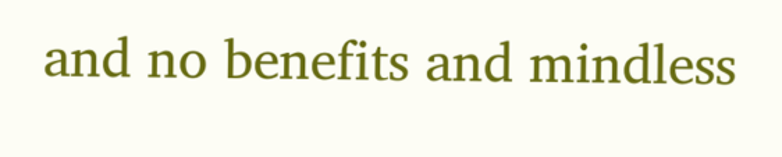and no benefits and mindless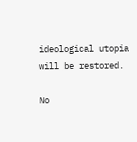ideological utopia will be restored.

No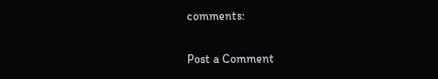comments:

Post a Comment